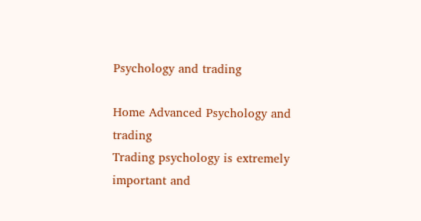Psychology and trading

Home Advanced Psychology and trading
Trading psychology is extremely important and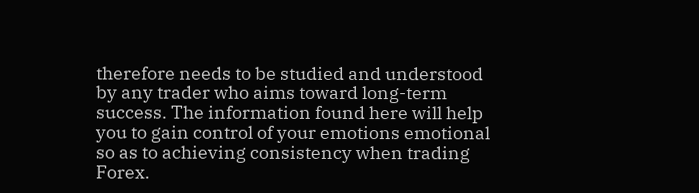therefore needs to be studied and understood by any trader who aims toward long-term success. The information found here will help you to gain control of your emotions emotional so as to achieving consistency when trading Forex.